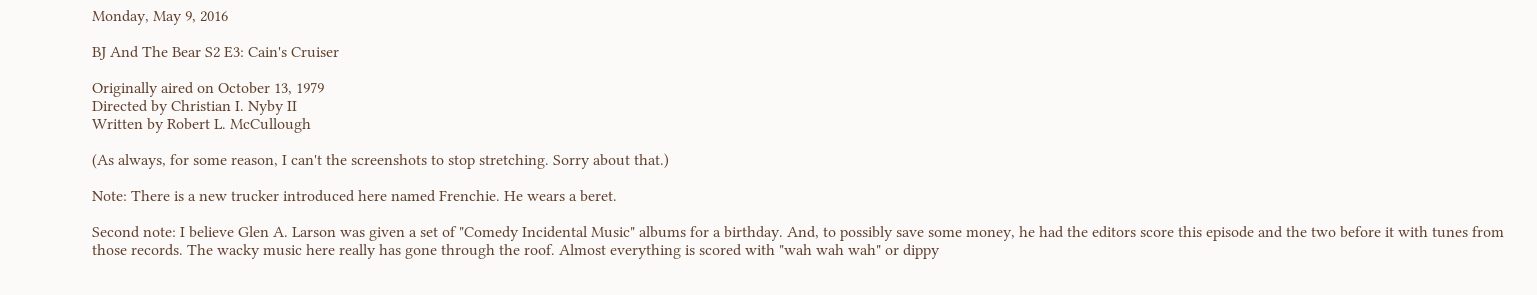Monday, May 9, 2016

BJ And The Bear S2 E3: Cain's Cruiser

Originally aired on October 13, 1979
Directed by Christian I. Nyby II
Written by Robert L. McCullough

(As always, for some reason, I can't the screenshots to stop stretching. Sorry about that.)

Note: There is a new trucker introduced here named Frenchie. He wears a beret.

Second note: I believe Glen A. Larson was given a set of "Comedy Incidental Music" albums for a birthday. And, to possibly save some money, he had the editors score this episode and the two before it with tunes from those records. The wacky music here really has gone through the roof. Almost everything is scored with "wah wah wah" or dippy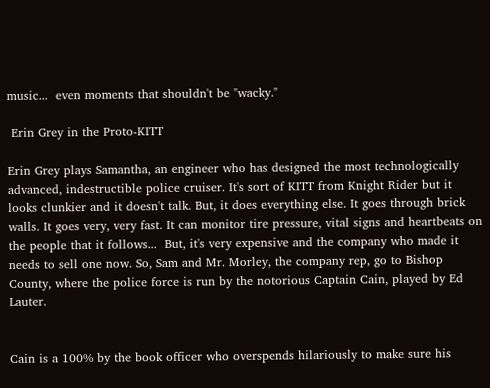music...  even moments that shouldn't be "wacky."

 Erin Grey in the Proto-KITT

Erin Grey plays Samantha, an engineer who has designed the most technologically advanced, indestructible police cruiser. It's sort of KITT from Knight Rider but it looks clunkier and it doesn't talk. But, it does everything else. It goes through brick walls. It goes very, very fast. It can monitor tire pressure, vital signs and heartbeats on the people that it follows...  But, it's very expensive and the company who made it needs to sell one now. So, Sam and Mr. Morley, the company rep, go to Bishop County, where the police force is run by the notorious Captain Cain, played by Ed Lauter.


Cain is a 100% by the book officer who overspends hilariously to make sure his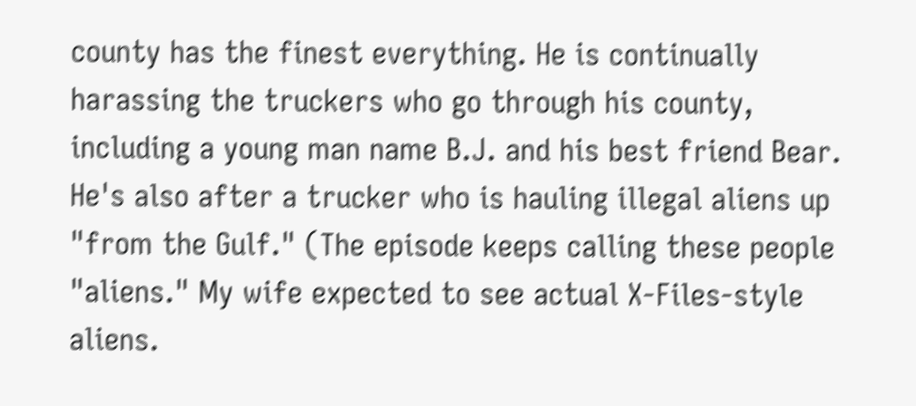county has the finest everything. He is continually harassing the truckers who go through his county, including a young man name B.J. and his best friend Bear. He's also after a trucker who is hauling illegal aliens up "from the Gulf." (The episode keeps calling these people "aliens." My wife expected to see actual X-Files-style aliens.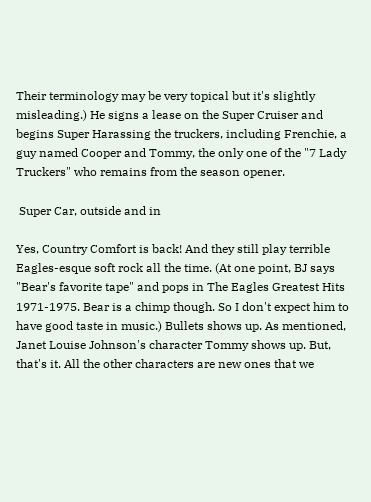Their terminology may be very topical but it's slightly misleading.) He signs a lease on the Super Cruiser and begins Super Harassing the truckers, including Frenchie, a guy named Cooper and Tommy, the only one of the "7 Lady Truckers" who remains from the season opener.

 Super Car, outside and in

Yes, Country Comfort is back! And they still play terrible Eagles-esque soft rock all the time. (At one point, BJ says "Bear's favorite tape" and pops in The Eagles Greatest Hits 1971-1975. Bear is a chimp though. So I don't expect him to have good taste in music.) Bullets shows up. As mentioned, Janet Louise Johnson's character Tommy shows up. But, that's it. All the other characters are new ones that we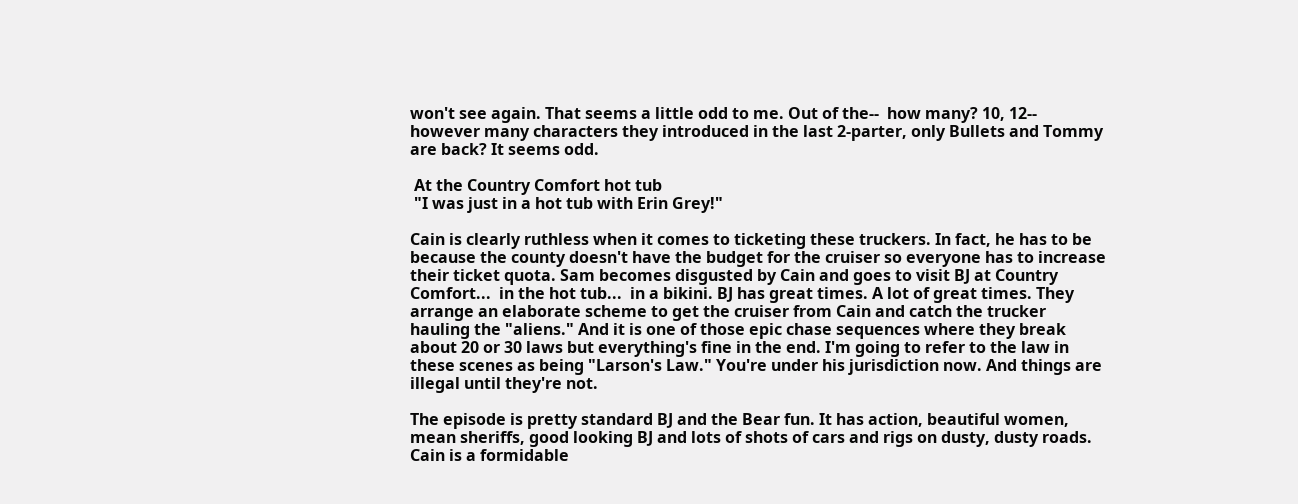won't see again. That seems a little odd to me. Out of the--  how many? 10, 12--  however many characters they introduced in the last 2-parter, only Bullets and Tommy are back? It seems odd.

 At the Country Comfort hot tub
 "I was just in a hot tub with Erin Grey!"

Cain is clearly ruthless when it comes to ticketing these truckers. In fact, he has to be because the county doesn't have the budget for the cruiser so everyone has to increase their ticket quota. Sam becomes disgusted by Cain and goes to visit BJ at Country Comfort...  in the hot tub...  in a bikini. BJ has great times. A lot of great times. They arrange an elaborate scheme to get the cruiser from Cain and catch the trucker hauling the "aliens." And it is one of those epic chase sequences where they break about 20 or 30 laws but everything's fine in the end. I'm going to refer to the law in these scenes as being "Larson's Law." You're under his jurisdiction now. And things are illegal until they're not.

The episode is pretty standard BJ and the Bear fun. It has action, beautiful women, mean sheriffs, good looking BJ and lots of shots of cars and rigs on dusty, dusty roads. Cain is a formidable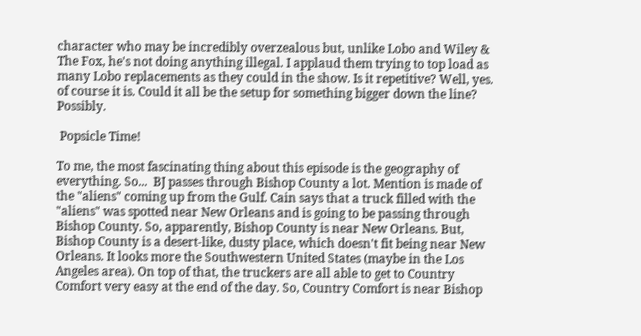character who may be incredibly overzealous but, unlike Lobo and Wiley & The Fox, he's not doing anything illegal. I applaud them trying to top load as many Lobo replacements as they could in the show. Is it repetitive? Well, yes. of course it is. Could it all be the setup for something bigger down the line? Possibly.

 Popsicle Time!

To me, the most fascinating thing about this episode is the geography of everything. So...  BJ passes through Bishop County a lot. Mention is made of the "aliens" coming up from the Gulf. Cain says that a truck filled with the "aliens" was spotted near New Orleans and is going to be passing through Bishop County. So, apparently, Bishop County is near New Orleans. But, Bishop County is a desert-like, dusty place, which doesn't fit being near New Orleans. It looks more the Southwestern United States (maybe in the Los Angeles area). On top of that, the truckers are all able to get to Country Comfort very easy at the end of the day. So, Country Comfort is near Bishop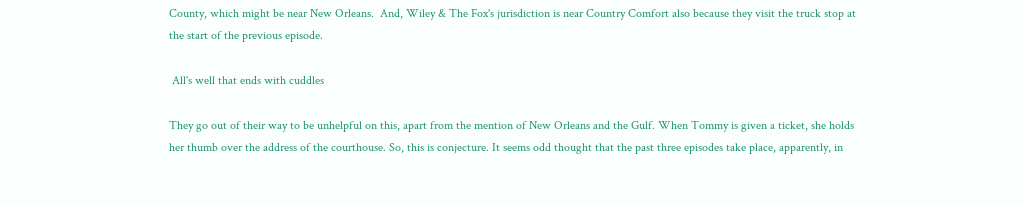County, which might be near New Orleans.  And, Wiley & The Fox's jurisdiction is near Country Comfort also because they visit the truck stop at the start of the previous episode.

 All's well that ends with cuddles

They go out of their way to be unhelpful on this, apart from the mention of New Orleans and the Gulf. When Tommy is given a ticket, she holds her thumb over the address of the courthouse. So, this is conjecture. It seems odd thought that the past three episodes take place, apparently, in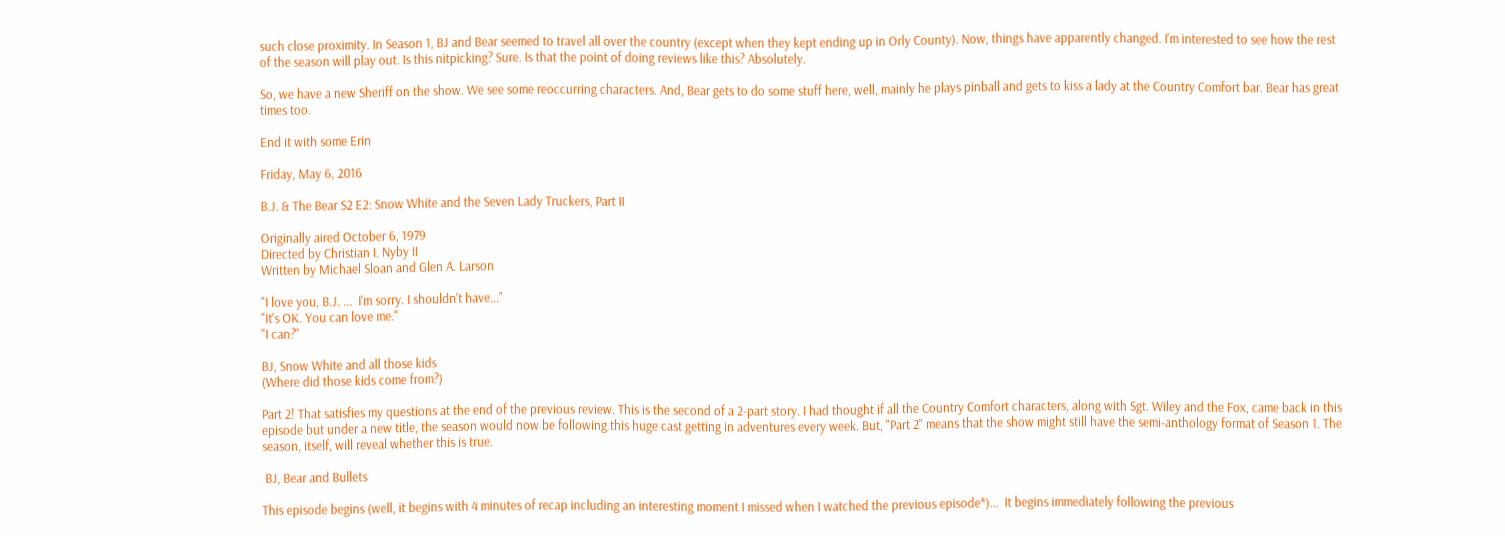such close proximity. In Season 1, BJ and Bear seemed to travel all over the country (except when they kept ending up in Orly County). Now, things have apparently changed. I'm interested to see how the rest of the season will play out. Is this nitpicking? Sure. Is that the point of doing reviews like this? Absolutely.

So, we have a new Sheriff on the show. We see some reoccurring characters. And, Bear gets to do some stuff here, well, mainly he plays pinball and gets to kiss a lady at the Country Comfort bar. Bear has great times too.

End it with some Erin

Friday, May 6, 2016

B.J. & The Bear S2 E2: Snow White and the Seven Lady Truckers, Part II

Originally aired October 6, 1979
Directed by Christian I. Nyby II
Written by Michael Sloan and Glen A. Larson

"I love you, B.J. ...  I'm sorry. I shouldn't have..."
"It's OK. You can love me."
"I can?"

BJ, Snow White and all those kids
(Where did those kids come from?)

Part 2! That satisfies my questions at the end of the previous review. This is the second of a 2-part story. I had thought if all the Country Comfort characters, along with Sgt. Wiley and the Fox, came back in this episode but under a new title, the season would now be following this huge cast getting in adventures every week. But, "Part 2" means that the show might still have the semi-anthology format of Season 1. The season, itself, will reveal whether this is true.

 BJ, Bear and Bullets

This episode begins (well, it begins with 4 minutes of recap including an interesting moment I missed when I watched the previous episode*)...  It begins immediately following the previous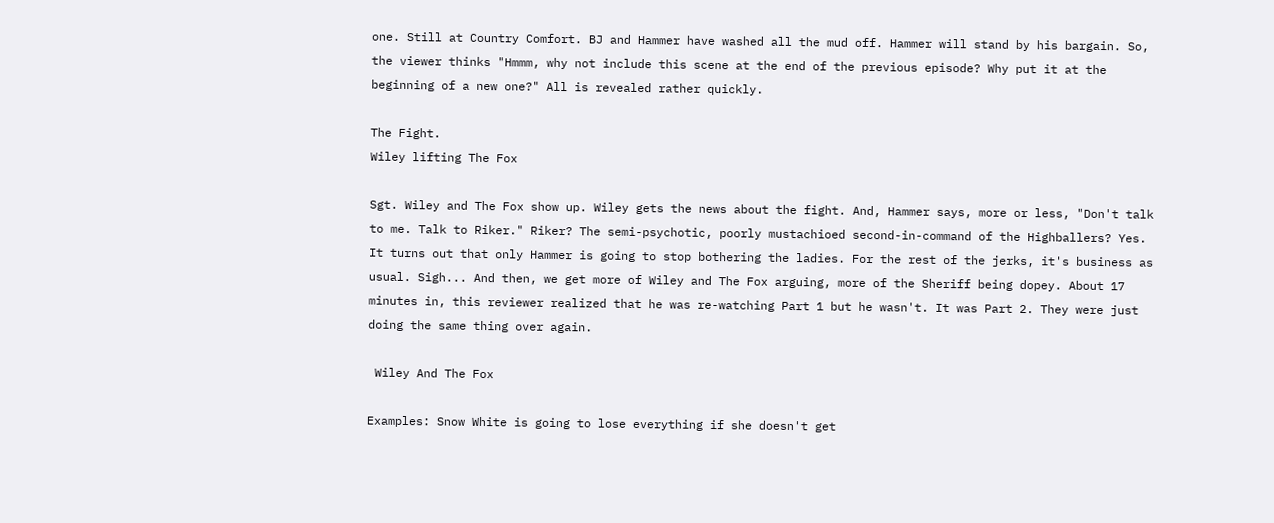one. Still at Country Comfort. BJ and Hammer have washed all the mud off. Hammer will stand by his bargain. So, the viewer thinks "Hmmm, why not include this scene at the end of the previous episode? Why put it at the beginning of a new one?" All is revealed rather quickly.

The Fight.
Wiley lifting The Fox

Sgt. Wiley and The Fox show up. Wiley gets the news about the fight. And, Hammer says, more or less, "Don't talk to me. Talk to Riker." Riker? The semi-psychotic, poorly mustachioed second-in-command of the Highballers? Yes. It turns out that only Hammer is going to stop bothering the ladies. For the rest of the jerks, it's business as usual. Sigh... And then, we get more of Wiley and The Fox arguing, more of the Sheriff being dopey. About 17 minutes in, this reviewer realized that he was re-watching Part 1 but he wasn't. It was Part 2. They were just doing the same thing over again.

 Wiley And The Fox

Examples: Snow White is going to lose everything if she doesn't get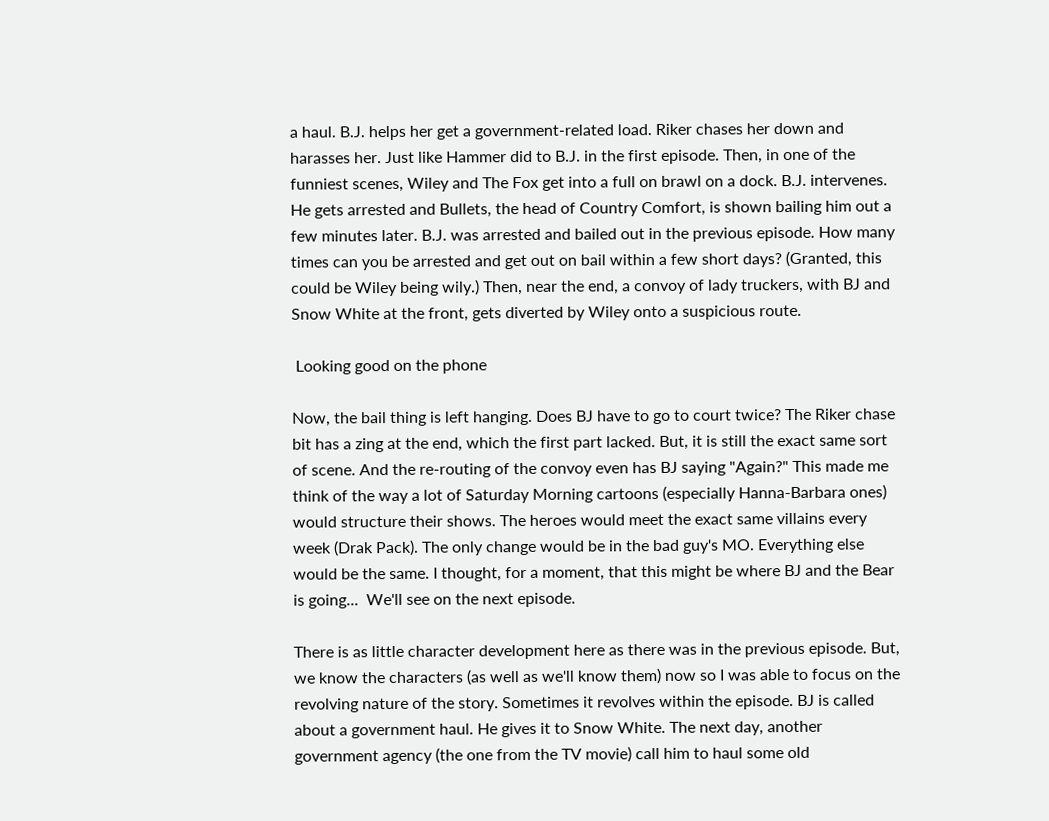a haul. B.J. helps her get a government-related load. Riker chases her down and harasses her. Just like Hammer did to B.J. in the first episode. Then, in one of the funniest scenes, Wiley and The Fox get into a full on brawl on a dock. B.J. intervenes. He gets arrested and Bullets, the head of Country Comfort, is shown bailing him out a few minutes later. B.J. was arrested and bailed out in the previous episode. How many times can you be arrested and get out on bail within a few short days? (Granted, this could be Wiley being wily.) Then, near the end, a convoy of lady truckers, with BJ and Snow White at the front, gets diverted by Wiley onto a suspicious route.

 Looking good on the phone

Now, the bail thing is left hanging. Does BJ have to go to court twice? The Riker chase bit has a zing at the end, which the first part lacked. But, it is still the exact same sort of scene. And the re-routing of the convoy even has BJ saying "Again?" This made me think of the way a lot of Saturday Morning cartoons (especially Hanna-Barbara ones) would structure their shows. The heroes would meet the exact same villains every week (Drak Pack). The only change would be in the bad guy's MO. Everything else would be the same. I thought, for a moment, that this might be where BJ and the Bear is going...  We'll see on the next episode.

There is as little character development here as there was in the previous episode. But, we know the characters (as well as we'll know them) now so I was able to focus on the revolving nature of the story. Sometimes it revolves within the episode. BJ is called about a government haul. He gives it to Snow White. The next day, another government agency (the one from the TV movie) call him to haul some old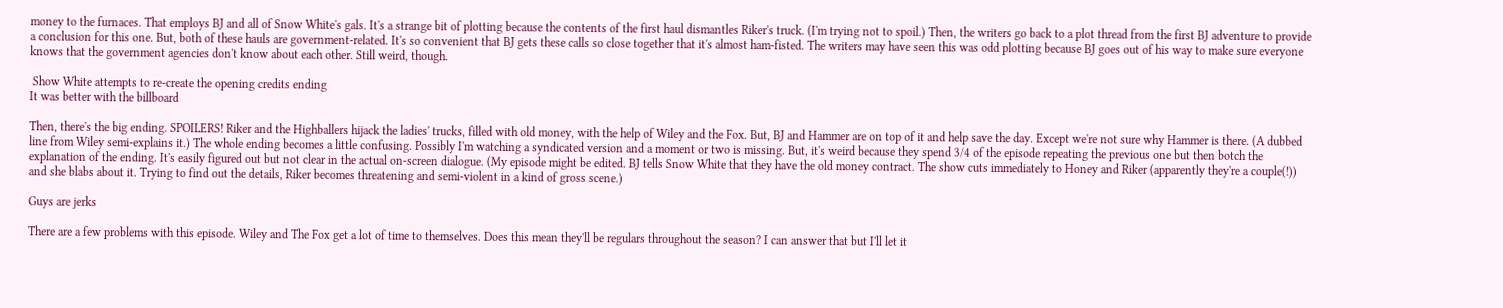money to the furnaces. That employs BJ and all of Snow White's gals. It's a strange bit of plotting because the contents of the first haul dismantles Riker's truck. (I'm trying not to spoil.) Then, the writers go back to a plot thread from the first BJ adventure to provide a conclusion for this one. But, both of these hauls are government-related. It's so convenient that BJ gets these calls so close together that it's almost ham-fisted. The writers may have seen this was odd plotting because BJ goes out of his way to make sure everyone knows that the government agencies don't know about each other. Still weird, though.

 Show White attempts to re-create the opening credits ending
It was better with the billboard

Then, there's the big ending. SPOILERS! Riker and the Highballers hijack the ladies' trucks, filled with old money, with the help of Wiley and the Fox. But, BJ and Hammer are on top of it and help save the day. Except we're not sure why Hammer is there. (A dubbed line from Wiley semi-explains it.) The whole ending becomes a little confusing. Possibly I'm watching a syndicated version and a moment or two is missing. But, it's weird because they spend 3/4 of the episode repeating the previous one but then botch the explanation of the ending. It's easily figured out but not clear in the actual on-screen dialogue. (My episode might be edited. BJ tells Snow White that they have the old money contract. The show cuts immediately to Honey and Riker (apparently they're a couple(!)) and she blabs about it. Trying to find out the details, Riker becomes threatening and semi-violent in a kind of gross scene.)

Guys are jerks

There are a few problems with this episode. Wiley and The Fox get a lot of time to themselves. Does this mean they'll be regulars throughout the season? I can answer that but I'll let it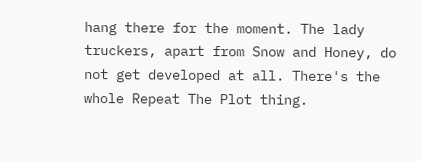hang there for the moment. The lady truckers, apart from Snow and Honey, do not get developed at all. There's the whole Repeat The Plot thing.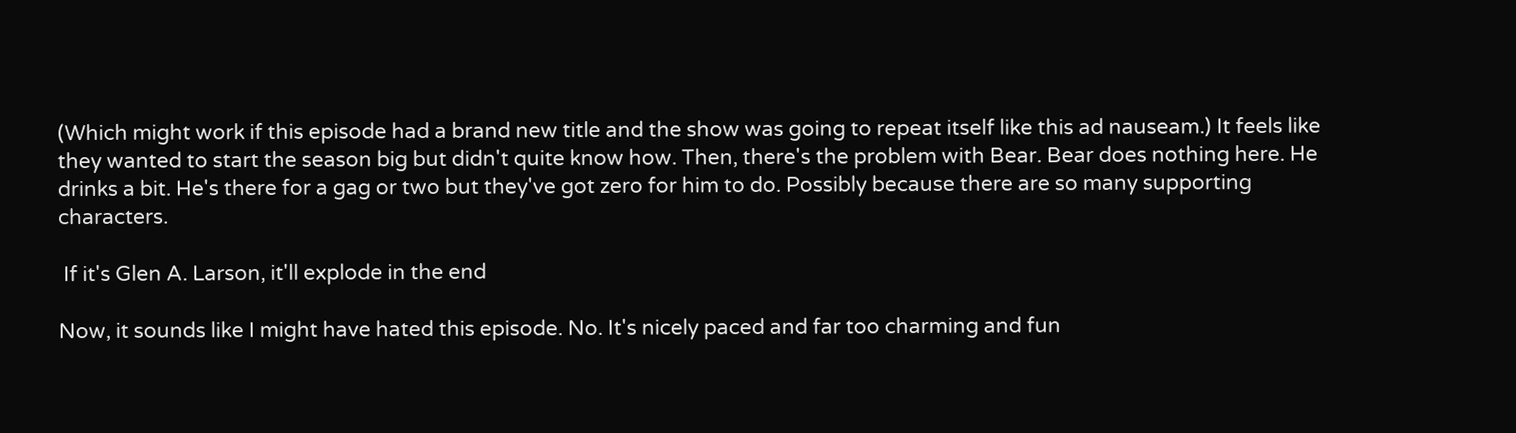(Which might work if this episode had a brand new title and the show was going to repeat itself like this ad nauseam.) It feels like they wanted to start the season big but didn't quite know how. Then, there's the problem with Bear. Bear does nothing here. He drinks a bit. He's there for a gag or two but they've got zero for him to do. Possibly because there are so many supporting characters.

 If it's Glen A. Larson, it'll explode in the end

Now, it sounds like I might have hated this episode. No. It's nicely paced and far too charming and fun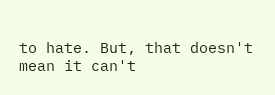to hate. But, that doesn't mean it can't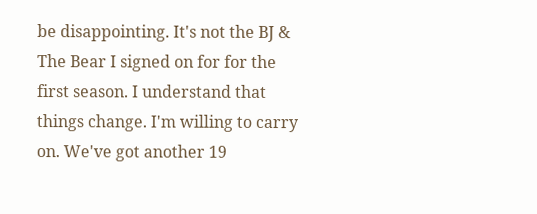be disappointing. It's not the BJ & The Bear I signed on for for the first season. I understand that things change. I'm willing to carry on. We've got another 19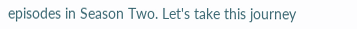episodes in Season Two. Let's take this journey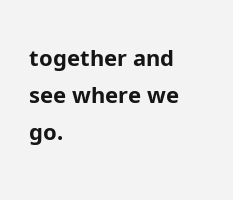together and see where we go.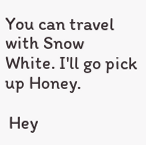You can travel with Snow White. I'll go pick up Honey.

 Hey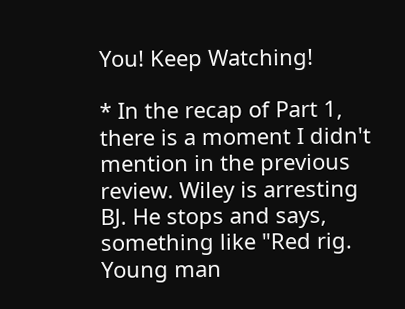You! Keep Watching!

* In the recap of Part 1, there is a moment I didn't mention in the previous review. Wiley is arresting BJ. He stops and says, something like "Red rig. Young man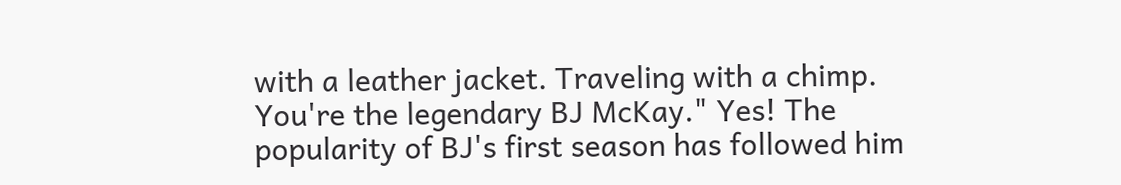with a leather jacket. Traveling with a chimp. You're the legendary BJ McKay." Yes! The popularity of BJ's first season has followed him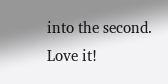into the second. Love it!